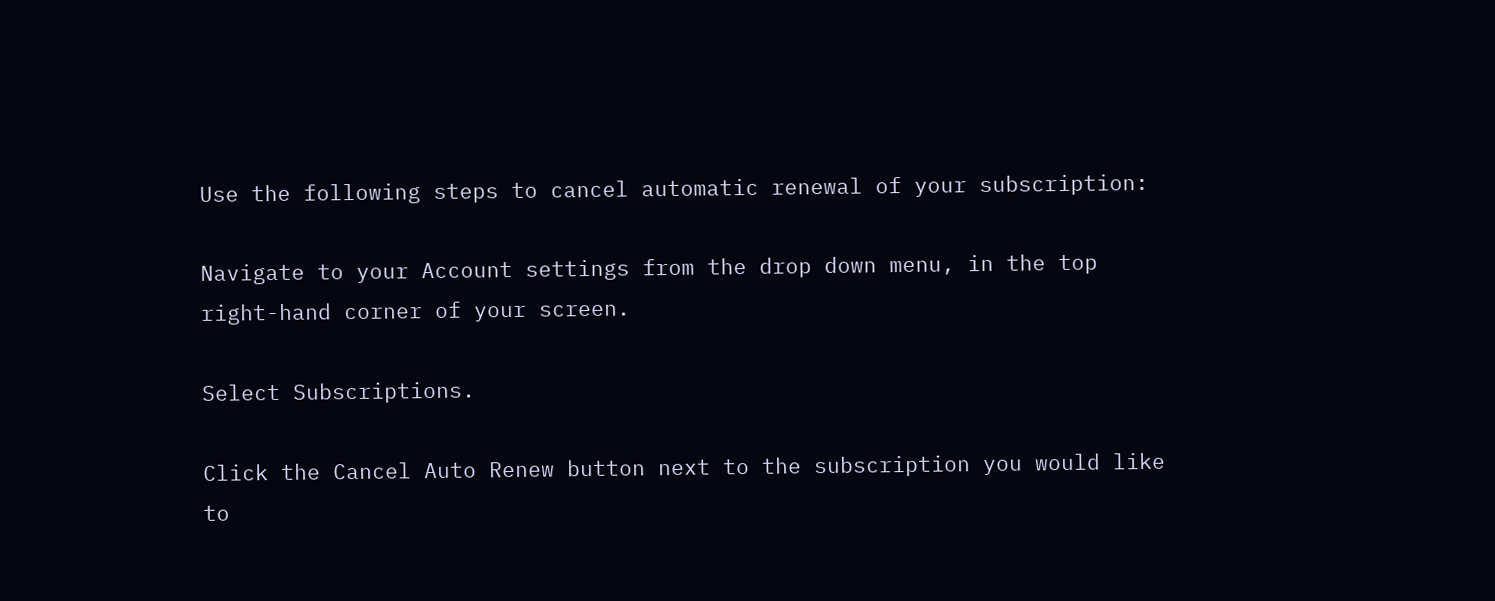Use the following steps to cancel automatic renewal of your subscription:

Navigate to your Account settings from the drop down menu, in the top right-hand corner of your screen.

Select Subscriptions.

Click the Cancel Auto Renew button next to the subscription you would like to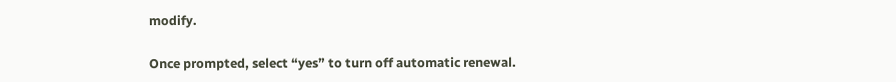modify.

Once prompted, select “yes” to turn off automatic renewal.